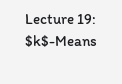Lecture 19: $k$-Means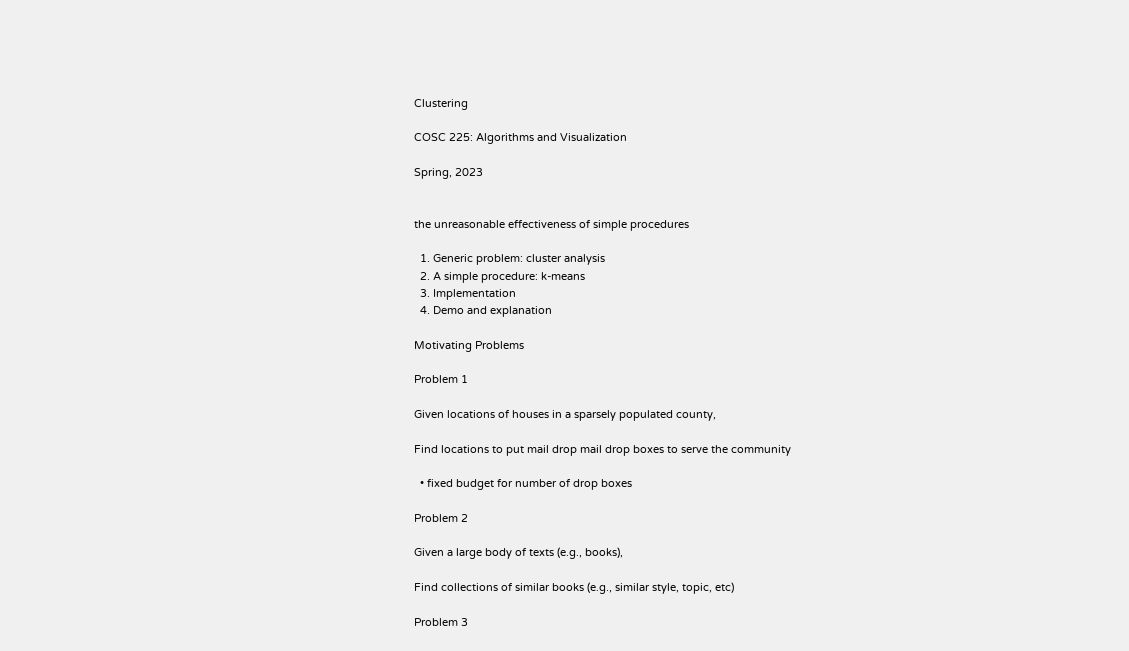Clustering

COSC 225: Algorithms and Visualization

Spring, 2023


the unreasonable effectiveness of simple procedures

  1. Generic problem: cluster analysis
  2. A simple procedure: k-means
  3. Implementation
  4. Demo and explanation

Motivating Problems

Problem 1

Given locations of houses in a sparsely populated county,

Find locations to put mail drop mail drop boxes to serve the community

  • fixed budget for number of drop boxes

Problem 2

Given a large body of texts (e.g., books),

Find collections of similar books (e.g., similar style, topic, etc)

Problem 3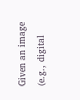Given an image (e.g., digital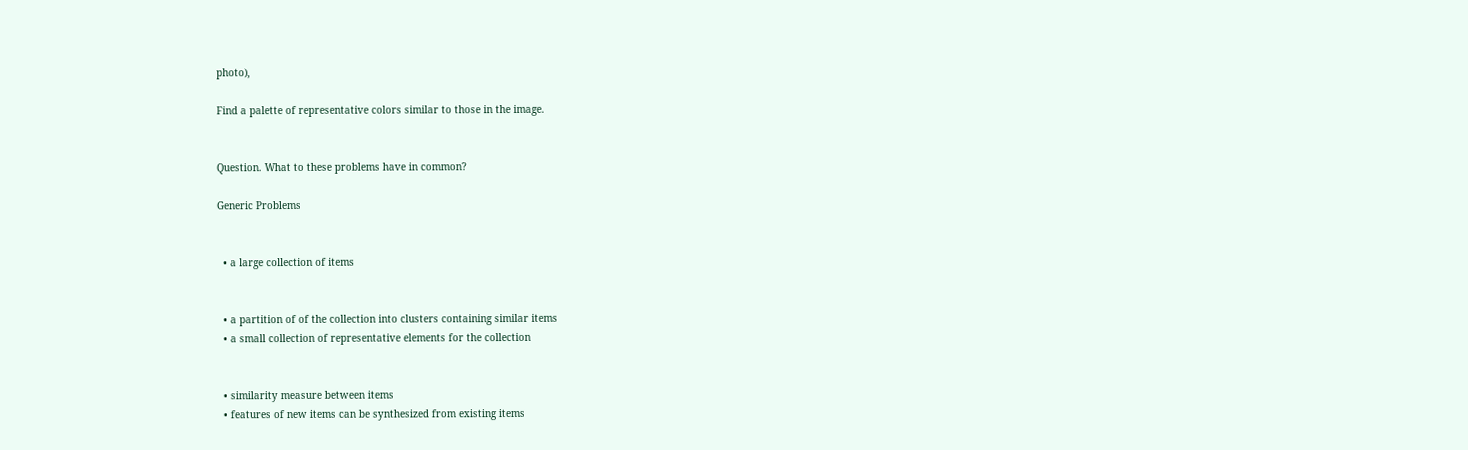photo),

Find a palette of representative colors similar to those in the image.


Question. What to these problems have in common?

Generic Problems


  • a large collection of items


  • a partition of of the collection into clusters containing similar items
  • a small collection of representative elements for the collection


  • similarity measure between items
  • features of new items can be synthesized from existing items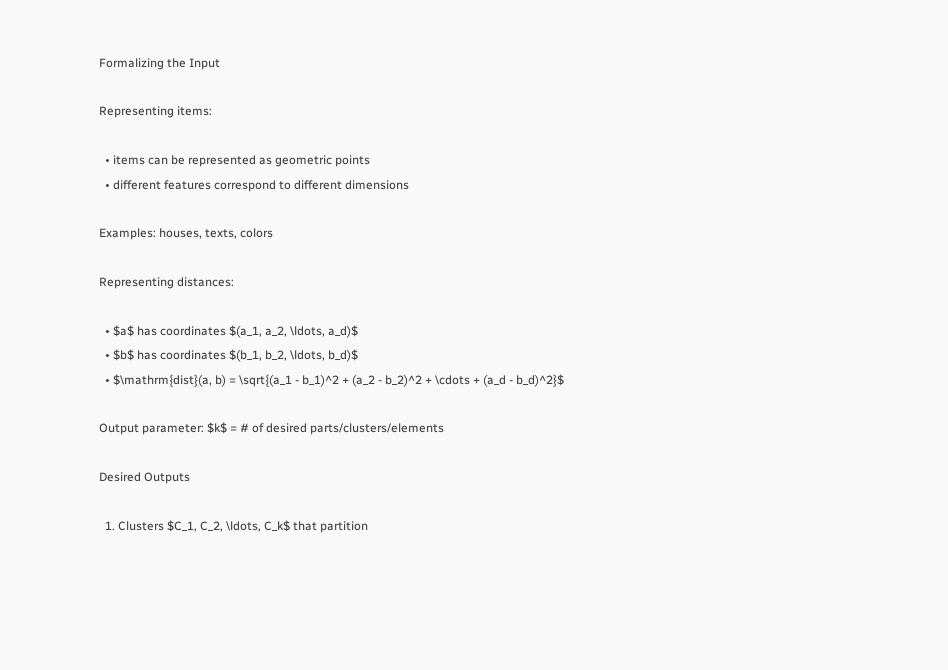Formalizing the Input

Representing items:

  • items can be represented as geometric points
  • different features correspond to different dimensions

Examples: houses, texts, colors

Representing distances:

  • $a$ has coordinates $(a_1, a_2, \ldots, a_d)$
  • $b$ has coordinates $(b_1, b_2, \ldots, b_d)$
  • $\mathrm{dist}(a, b) = \sqrt{(a_1 - b_1)^2 + (a_2 - b_2)^2 + \cdots + (a_d - b_d)^2}$

Output parameter: $k$ = # of desired parts/clusters/elements

Desired Outputs

  1. Clusters $C_1, C_2, \ldots, C_k$ that partition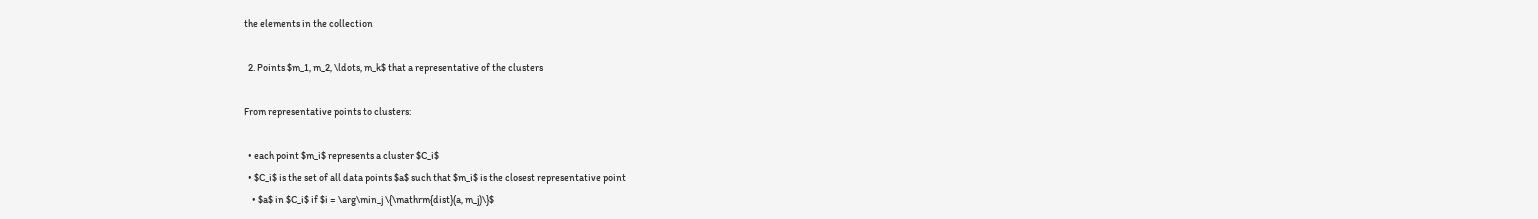the elements in the collection

  2. Points $m_1, m_2, \ldots, m_k$ that a representative of the clusters

From representative points to clusters:

  • each point $m_i$ represents a cluster $C_i$
  • $C_i$ is the set of all data points $a$ such that $m_i$ is the closest representative point
    • $a$ in $C_i$ if $i = \arg\min_j \{\mathrm{dist}(a, m_j)\}$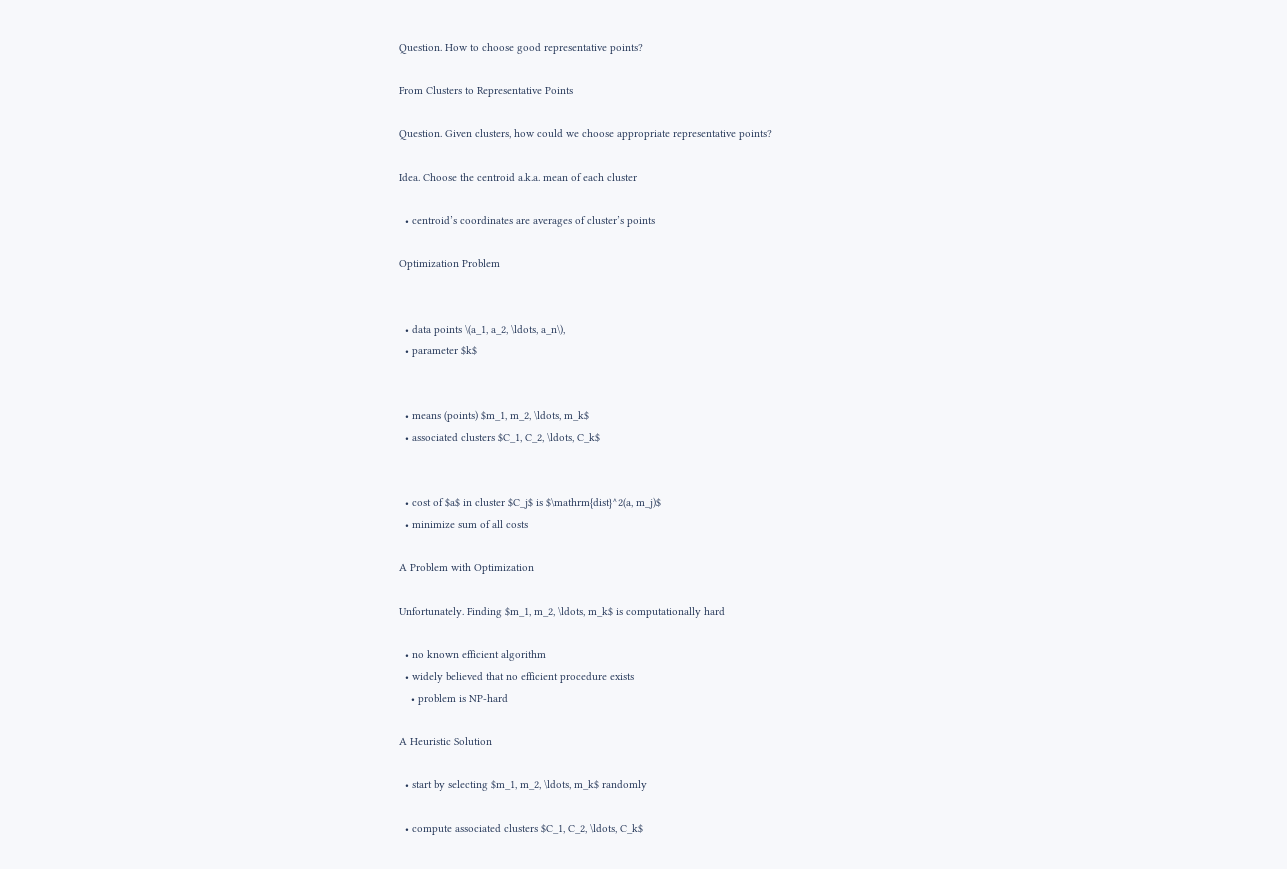Question. How to choose good representative points?

From Clusters to Representative Points

Question. Given clusters, how could we choose appropriate representative points?

Idea. Choose the centroid a.k.a. mean of each cluster

  • centroid’s coordinates are averages of cluster’s points

Optimization Problem


  • data points \(a_1, a_2, \ldots, a_n\),
  • parameter $k$


  • means (points) $m_1, m_2, \ldots, m_k$
  • associated clusters $C_1, C_2, \ldots, C_k$


  • cost of $a$ in cluster $C_j$ is $\mathrm{dist}^2(a, m_j)$
  • minimize sum of all costs

A Problem with Optimization

Unfortunately. Finding $m_1, m_2, \ldots, m_k$ is computationally hard

  • no known efficient algorithm
  • widely believed that no efficient procedure exists
    • problem is NP-hard

A Heuristic Solution

  • start by selecting $m_1, m_2, \ldots, m_k$ randomly

  • compute associated clusters $C_1, C_2, \ldots, C_k$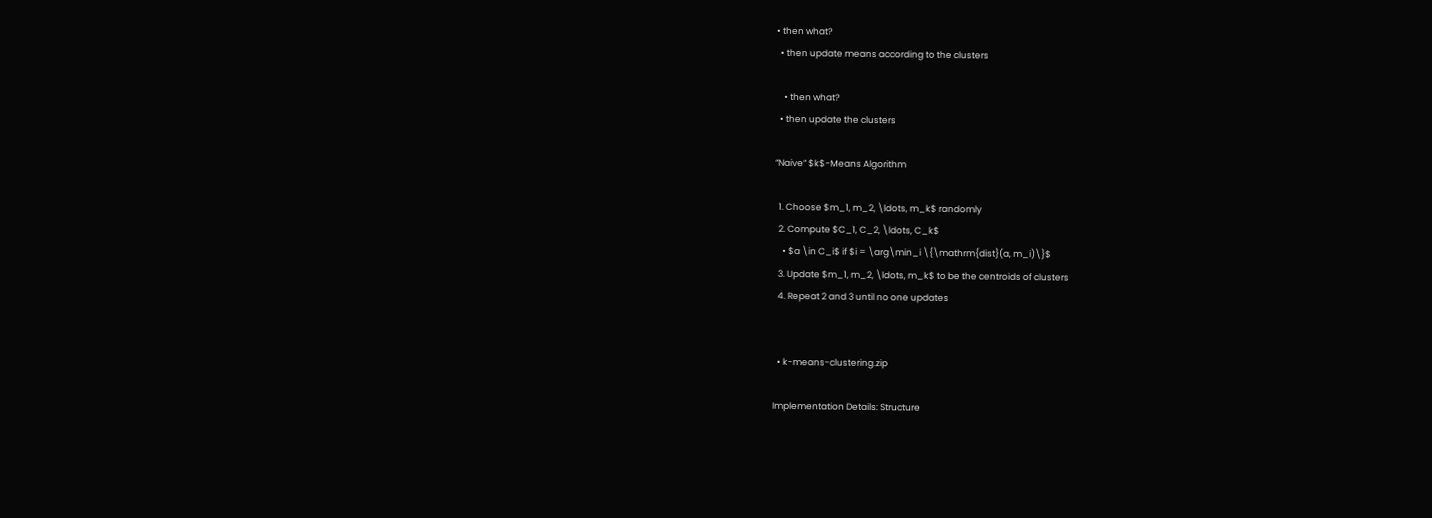• then what?
  • then update means according to the clusters

    • then what?
  • then update the clusters

“Naive” $k$-Means Algorithm

  1. Choose $m_1, m_2, \ldots, m_k$ randomly
  2. Compute $C_1, C_2, \ldots, C_k$
    • $a \in C_i$ if $i = \arg\min_i \{\mathrm{dist}(a, m_i)\}$
  3. Update $m_1, m_2, \ldots, m_k$ to be the centroids of clusters
  4. Repeat 2 and 3 until no one updates


  • k-means-clustering.zip

Implementation Details: Structure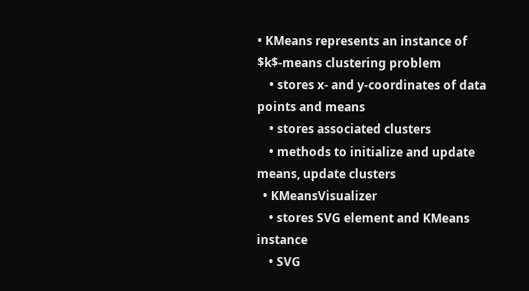• KMeans represents an instance of $k$-means clustering problem
    • stores x- and y-coordinates of data points and means
    • stores associated clusters
    • methods to initialize and update means, update clusters
  • KMeansVisualizer
    • stores SVG element and KMeans instance
    • SVG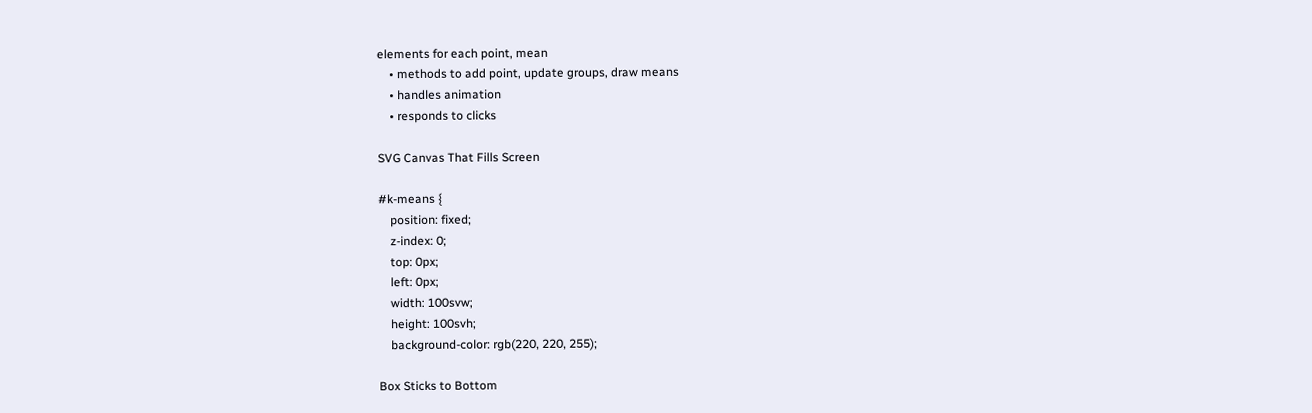elements for each point, mean
    • methods to add point, update groups, draw means
    • handles animation
    • responds to clicks

SVG Canvas That Fills Screen

#k-means {
    position: fixed;
    z-index: 0;
    top: 0px;
    left: 0px;
    width: 100svw;
    height: 100svh;
    background-color: rgb(220, 220, 255);

Box Sticks to Bottom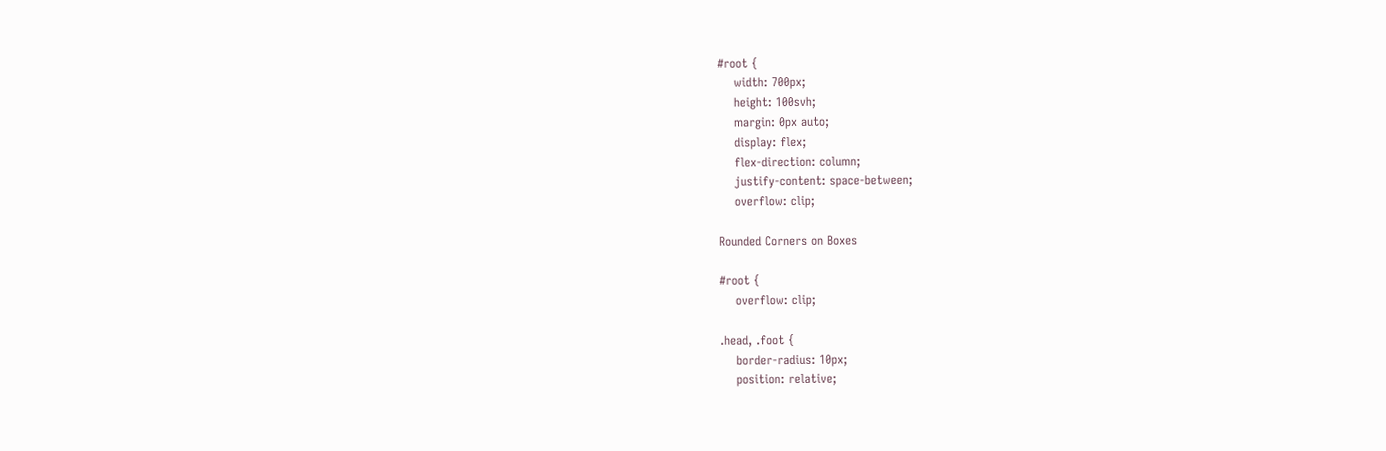#root {
    width: 700px;
    height: 100svh;
    margin: 0px auto;
    display: flex;
    flex-direction: column;
    justify-content: space-between;
    overflow: clip;

Rounded Corners on Boxes

#root {
    overflow: clip;

.head, .foot {
    border-radius: 10px;
    position: relative;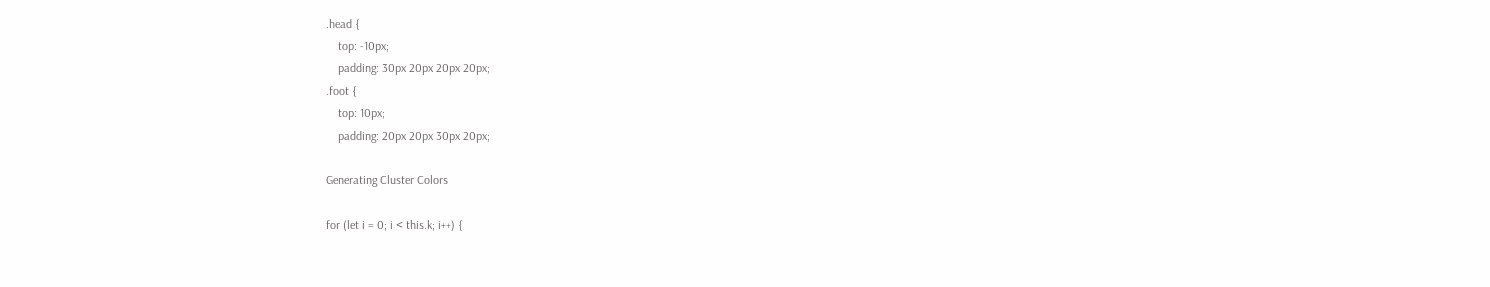.head {
    top: -10px;
    padding: 30px 20px 20px 20px;
.foot {
    top: 10px;
    padding: 20px 20px 30px 20px;

Generating Cluster Colors

for (let i = 0; i < this.k; i++) {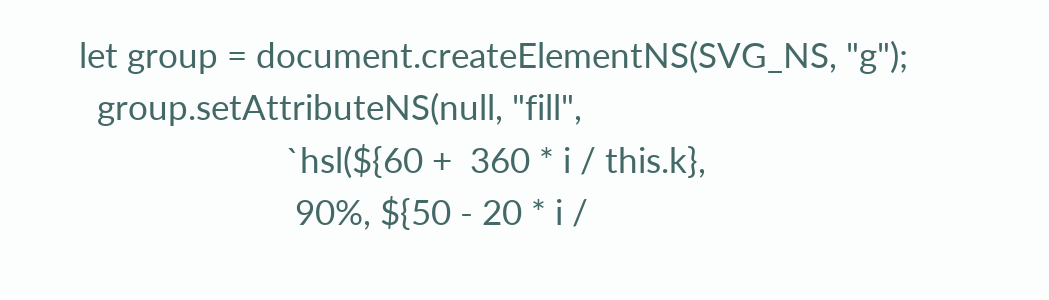let group = document.createElementNS(SVG_NS, "g");
  group.setAttributeNS(null, "fill",
                       `hsl(${60 +  360 * i / this.k},
                        90%, ${50 - 20 * i /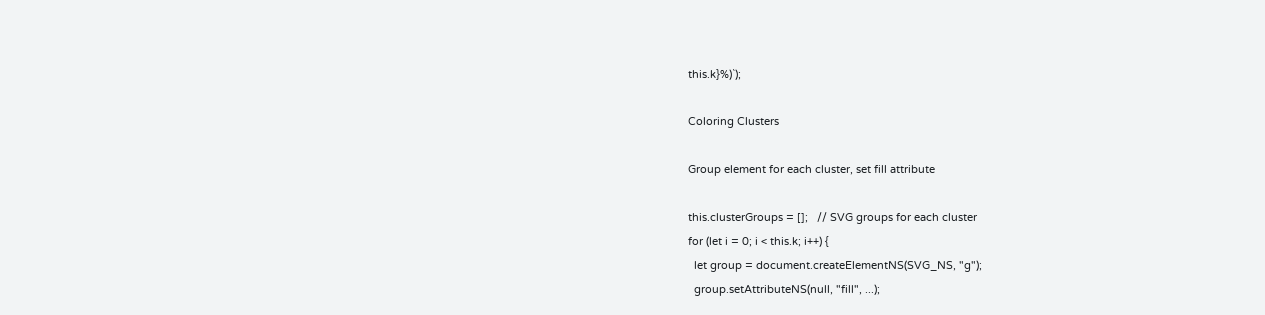this.k}%)`);

Coloring Clusters

Group element for each cluster, set fill attribute

this.clusterGroups = [];   // SVG groups for each cluster
for (let i = 0; i < this.k; i++) {
  let group = document.createElementNS(SVG_NS, "g");
  group.setAttributeNS(null, "fill", ...);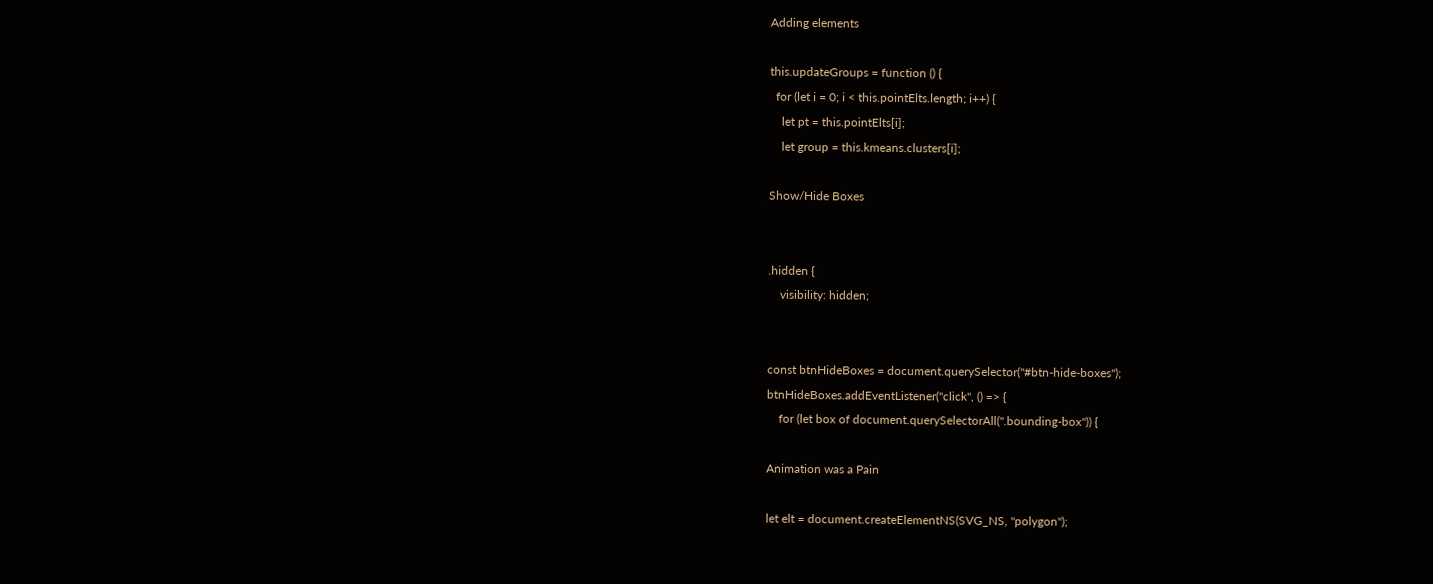Adding elements

this.updateGroups = function () {
  for (let i = 0; i < this.pointElts.length; i++) {
    let pt = this.pointElts[i];
    let group = this.kmeans.clusters[i];

Show/Hide Boxes


.hidden {
    visibility: hidden;


const btnHideBoxes = document.querySelector("#btn-hide-boxes");
btnHideBoxes.addEventListener("click", () => {
    for (let box of document.querySelectorAll(".bounding-box")) {

Animation was a Pain

let elt = document.createElementNS(SVG_NS, "polygon");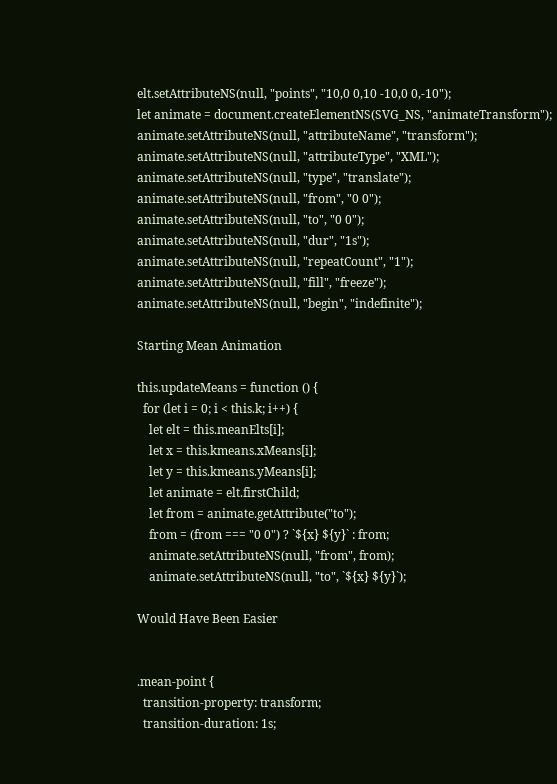elt.setAttributeNS(null, "points", "10,0 0,10 -10,0 0,-10");
let animate = document.createElementNS(SVG_NS, "animateTransform");
animate.setAttributeNS(null, "attributeName", "transform");
animate.setAttributeNS(null, "attributeType", "XML");
animate.setAttributeNS(null, "type", "translate");
animate.setAttributeNS(null, "from", "0 0");
animate.setAttributeNS(null, "to", "0 0");
animate.setAttributeNS(null, "dur", "1s");
animate.setAttributeNS(null, "repeatCount", "1");
animate.setAttributeNS(null, "fill", "freeze");
animate.setAttributeNS(null, "begin", "indefinite");

Starting Mean Animation

this.updateMeans = function () {
  for (let i = 0; i < this.k; i++) {
    let elt = this.meanElts[i];
    let x = this.kmeans.xMeans[i];
    let y = this.kmeans.yMeans[i];
    let animate = elt.firstChild;
    let from = animate.getAttribute("to");
    from = (from === "0 0") ? `${x} ${y}` : from;
    animate.setAttributeNS(null, "from", from);
    animate.setAttributeNS(null, "to", `${x} ${y}`);

Would Have Been Easier


.mean-point {
  transition-property: transform;
  transition-duration: 1s;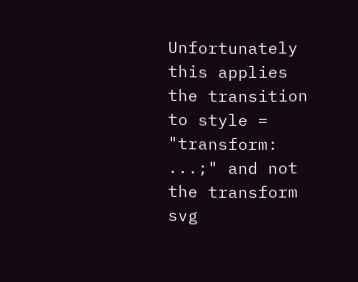Unfortunately this applies the transition to style = "transform: ...;" and not the transform svg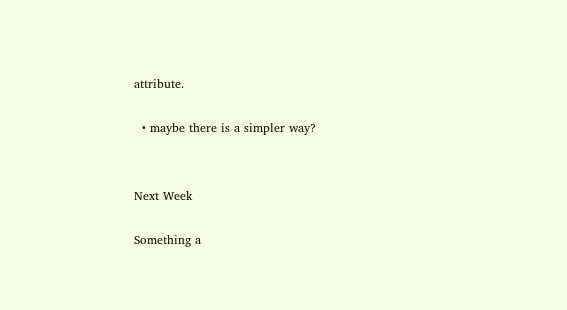attribute.

  • maybe there is a simpler way?


Next Week

Something a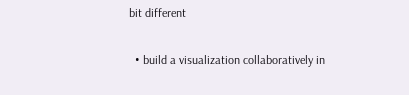bit different

  • build a visualization collaboratively in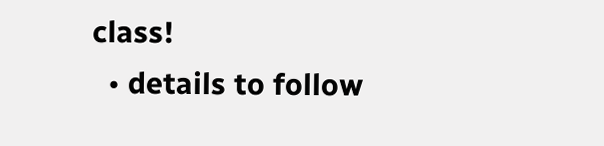class!
  • details to follow